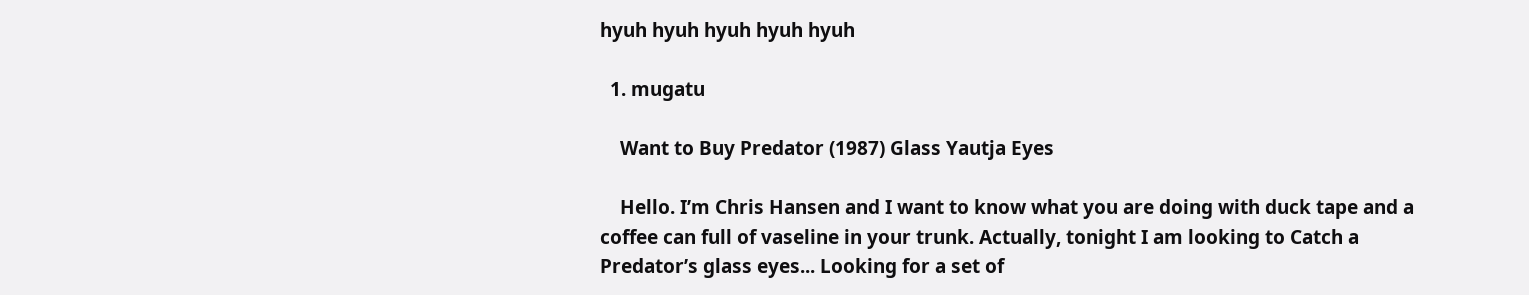hyuh hyuh hyuh hyuh hyuh

  1. mugatu

    Want to Buy Predator (1987) Glass Yautja Eyes

    Hello. I’m Chris Hansen and I want to know what you are doing with duck tape and a coffee can full of vaseline in your trunk. Actually, tonight I am looking to Catch a Predator’s glass eyes... Looking for a set of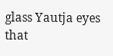glass Yautja eyes that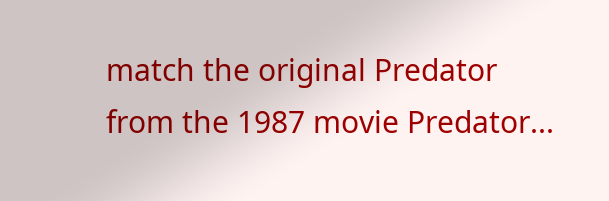match the original Predator from the 1987 movie Predator...